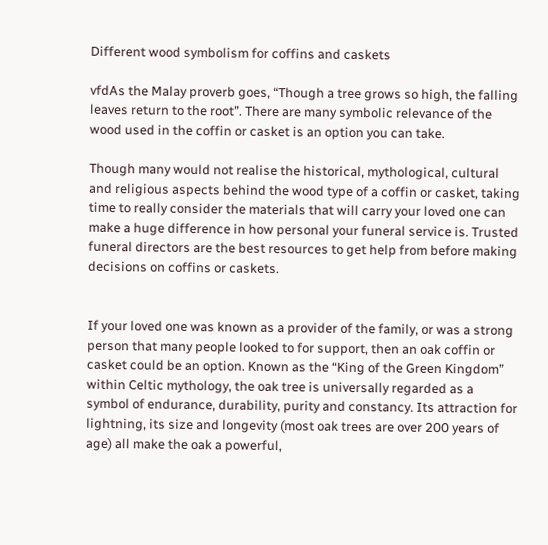Different wood symbolism for coffins and caskets

vfdAs the Malay proverb goes, “Though a tree grows so high, the falling leaves return to the root”. There are many symbolic relevance of the wood used in the coffin or casket is an option you can take.

Though many would not realise the historical, mythological, cultural and religious aspects behind the wood type of a coffin or casket, taking time to really consider the materials that will carry your loved one can make a huge difference in how personal your funeral service is. Trusted funeral directors are the best resources to get help from before making decisions on coffins or caskets.


If your loved one was known as a provider of the family, or was a strong person that many people looked to for support, then an oak coffin or casket could be an option. Known as the “King of the Green Kingdom” within Celtic mythology, the oak tree is universally regarded as a symbol of endurance, durability, purity and constancy. Its attraction for lightning, its size and longevity (most oak trees are over 200 years of age) all make the oak a powerful,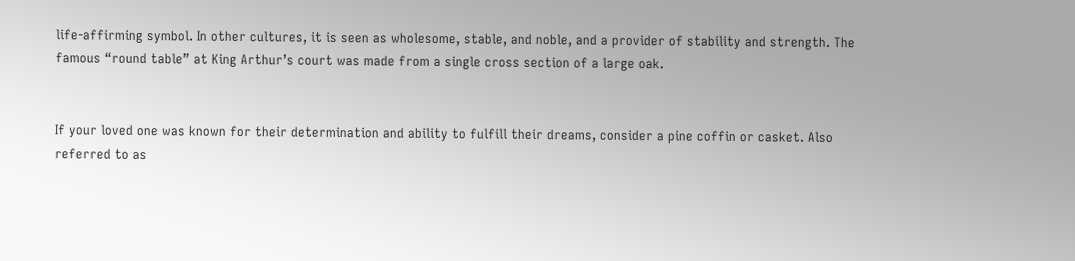life-affirming symbol. In other cultures, it is seen as wholesome, stable, and noble, and a provider of stability and strength. The famous “round table” at King Arthur’s court was made from a single cross section of a large oak.


If your loved one was known for their determination and ability to fulfill their dreams, consider a pine coffin or casket. Also referred to as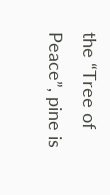the “Tree of Peace”, pine is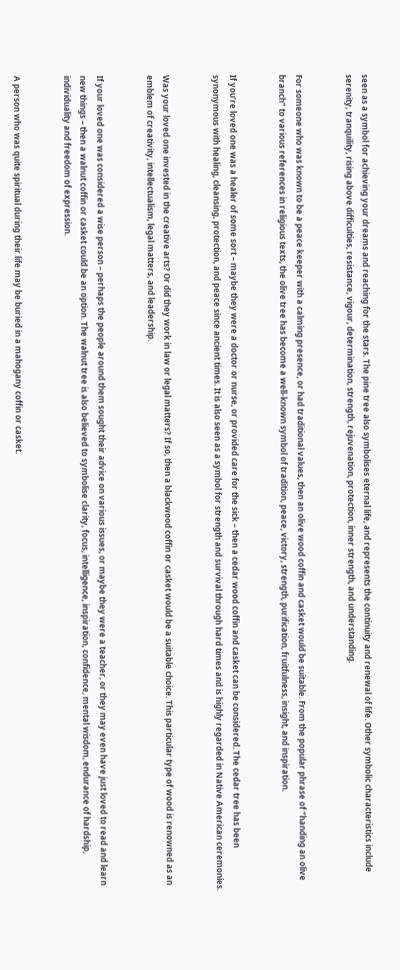seen as a symbol for achieving your dreams and reaching for the stars. The pine tree also symbolises eternal life, and represents the continuity and renewal of life. Other symbolic characteristics include serenity, tranquility, rising above difficulties, resistance, vigour, determination, strength, rejuvenation, protection, inner strength, and understanding.


For someone who was known to be a peace keeper with a calming presence, or had traditional values, then an olive wood coffin and casket would be suitable. From the popular phrase of “handing an olive branch” to various references in religious texts, the olive tree has become a well-known symbol of tradition, peace, victory, strength, purification, fruitfulness, insight, and inspiration.


If you’re loved one was a healer of some sort – maybe they were a doctor or nurse, or provided care for the sick – then a cedar wood coffin and casket can be considered. The cedar tree has been synonymous with healing, cleansing, protection, and peace since ancient times. It is also seen as a symbol for strength and survival through hard times and is highly regarded in Native American ceremonies.


Was your loved one invested in the creative arts? Or did they work in law or legal matters? If so, then a blackwood coffin or casket would be a suitable choice. This particular type of wood is renowned as an emblem of creativity, intellectualism, legal matters, and leadership.


If your loved one was considered a wise person – perhaps the people around them sought their advice on various issues, or maybe they were a teacher, or they may even have just loved to read and learn new things – then a walnut coffin or casket could be an option. The walnut tree is also believed to symbolise clarity, focus, intelligence, inspiration, confidence, mental wisdom, endurance of hardship, individuality and freedom of expression.


A person who was quite spiritual during their life may be buried in a mahogany coffin or casket.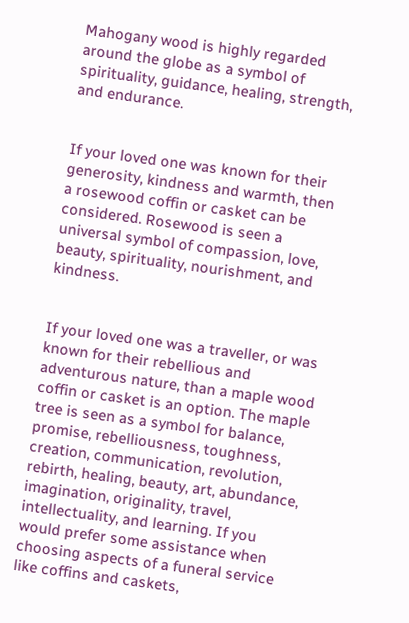Mahogany wood is highly regarded around the globe as a symbol of spirituality, guidance, healing, strength, and endurance.


If your loved one was known for their generosity, kindness and warmth, then a rosewood coffin or casket can be considered. Rosewood is seen a universal symbol of compassion, love, beauty, spirituality, nourishment, and kindness.


If your loved one was a traveller, or was known for their rebellious and adventurous nature, than a maple wood coffin or casket is an option. The maple tree is seen as a symbol for balance, promise, rebelliousness, toughness, creation, communication, revolution, rebirth, healing, beauty, art, abundance, imagination, originality, travel, intellectuality, and learning. If you would prefer some assistance when choosing aspects of a funeral service like coffins and caskets,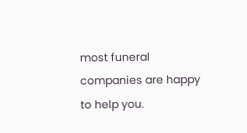most funeral companies are happy to help you.